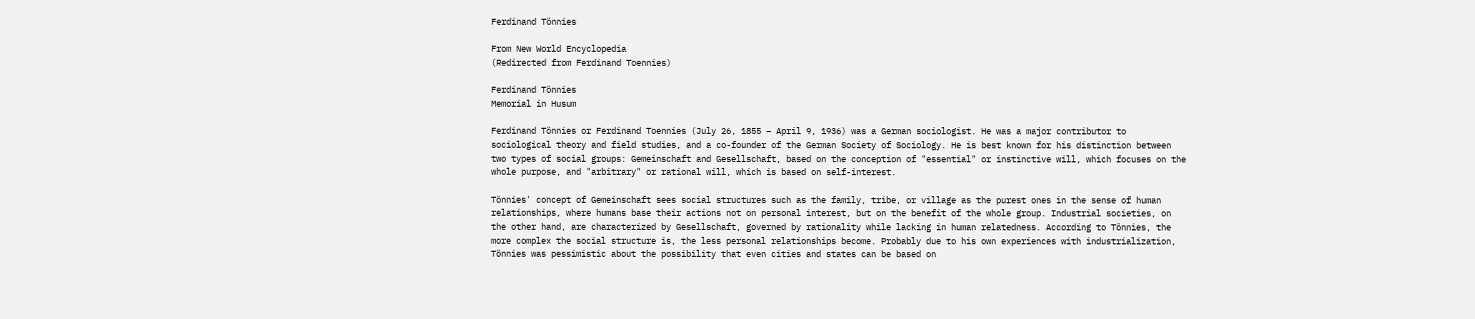Ferdinand Tönnies

From New World Encyclopedia
(Redirected from Ferdinand Toennies)

Ferdinand Tönnies
Memorial in Husum

Ferdinand Tönnies or Ferdinand Toennies (July 26, 1855 – April 9, 1936) was a German sociologist. He was a major contributor to sociological theory and field studies, and a co-founder of the German Society of Sociology. He is best known for his distinction between two types of social groups: Gemeinschaft and Gesellschaft, based on the conception of "essential" or instinctive will, which focuses on the whole purpose, and "arbitrary" or rational will, which is based on self-interest.

Tönnies' concept of Gemeinschaft sees social structures such as the family, tribe, or village as the purest ones in the sense of human relationships, where humans base their actions not on personal interest, but on the benefit of the whole group. Industrial societies, on the other hand, are characterized by Gesellschaft, governed by rationality while lacking in human relatedness. According to Tönnies, the more complex the social structure is, the less personal relationships become. Probably due to his own experiences with industrialization, Tönnies was pessimistic about the possibility that even cities and states can be based on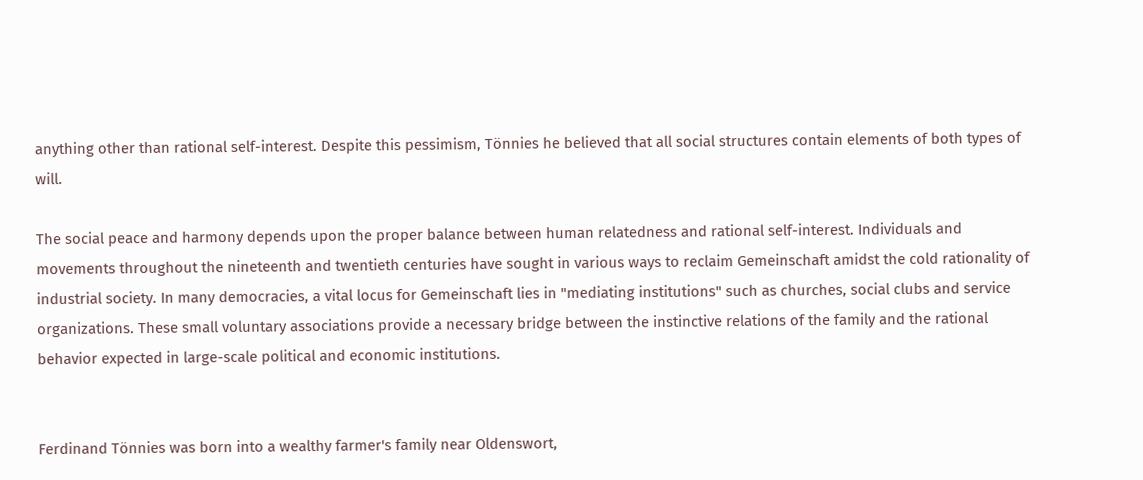anything other than rational self-interest. Despite this pessimism, Tönnies he believed that all social structures contain elements of both types of will.

The social peace and harmony depends upon the proper balance between human relatedness and rational self-interest. Individuals and movements throughout the nineteenth and twentieth centuries have sought in various ways to reclaim Gemeinschaft amidst the cold rationality of industrial society. In many democracies, a vital locus for Gemeinschaft lies in "mediating institutions" such as churches, social clubs and service organizations. These small voluntary associations provide a necessary bridge between the instinctive relations of the family and the rational behavior expected in large-scale political and economic institutions.


Ferdinand Tönnies was born into a wealthy farmer's family near Oldenswort,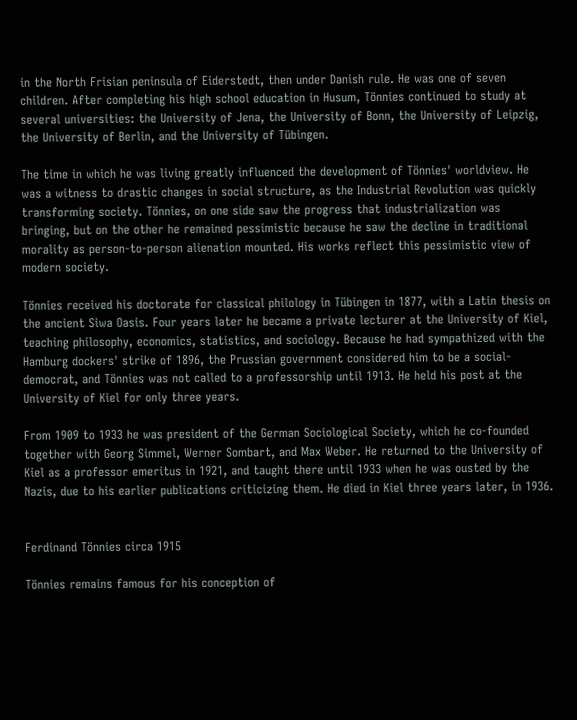in the North Frisian peninsula of Eiderstedt, then under Danish rule. He was one of seven children. After completing his high school education in Husum, Tönnies continued to study at several universities: the University of Jena, the University of Bonn, the University of Leipzig, the University of Berlin, and the University of Tübingen.

The time in which he was living greatly influenced the development of Tönnies' worldview. He was a witness to drastic changes in social structure, as the Industrial Revolution was quickly transforming society. Tönnies, on one side saw the progress that industrialization was bringing, but on the other he remained pessimistic because he saw the decline in traditional morality as person-to-person alienation mounted. His works reflect this pessimistic view of modern society.

Tönnies received his doctorate for classical philology in Tübingen in 1877, with a Latin thesis on the ancient Siwa Oasis. Four years later he became a private lecturer at the University of Kiel, teaching philosophy, economics, statistics, and sociology. Because he had sympathized with the Hamburg dockers' strike of 1896, the Prussian government considered him to be a social-democrat, and Tönnies was not called to a professorship until 1913. He held his post at the University of Kiel for only three years.

From 1909 to 1933 he was president of the German Sociological Society, which he co-founded together with Georg Simmel, Werner Sombart, and Max Weber. He returned to the University of Kiel as a professor emeritus in 1921, and taught there until 1933 when he was ousted by the Nazis, due to his earlier publications criticizing them. He died in Kiel three years later, in 1936.


Ferdinand Tönnies circa 1915

Tönnies remains famous for his conception of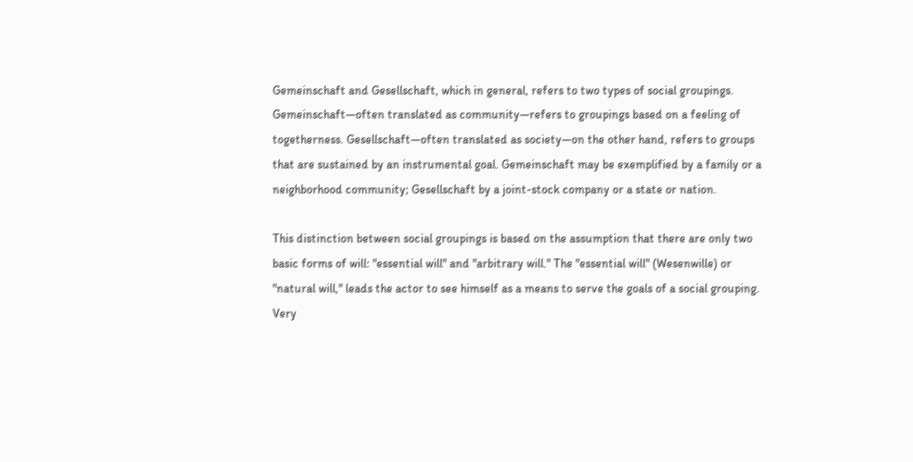Gemeinschaft and Gesellschaft, which in general, refers to two types of social groupings. Gemeinschaft—often translated as community—refers to groupings based on a feeling of togetherness. Gesellschaft—often translated as society—on the other hand, refers to groups that are sustained by an instrumental goal. Gemeinschaft may be exemplified by a family or a neighborhood community; Gesellschaft by a joint-stock company or a state or nation.

This distinction between social groupings is based on the assumption that there are only two basic forms of will: "essential will" and "arbitrary will." The "essential will" (Wesenwille) or "natural will," leads the actor to see himself as a means to serve the goals of a social grouping. Very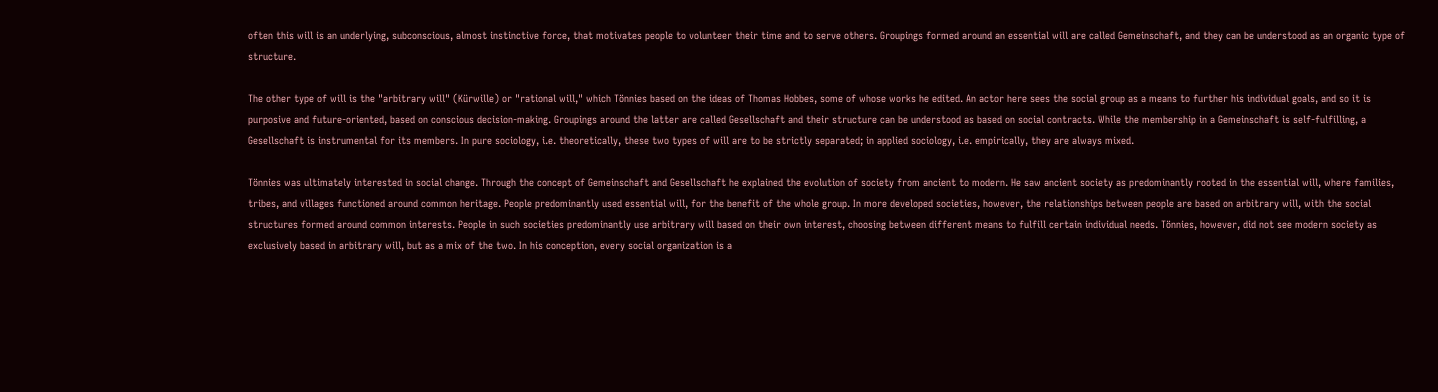often this will is an underlying, subconscious, almost instinctive force, that motivates people to volunteer their time and to serve others. Groupings formed around an essential will are called Gemeinschaft, and they can be understood as an organic type of structure.

The other type of will is the "arbitrary will" (Kürwille) or "rational will," which Tönnies based on the ideas of Thomas Hobbes, some of whose works he edited. An actor here sees the social group as a means to further his individual goals, and so it is purposive and future-oriented, based on conscious decision-making. Groupings around the latter are called Gesellschaft and their structure can be understood as based on social contracts. While the membership in a Gemeinschaft is self-fulfilling, a Gesellschaft is instrumental for its members. In pure sociology, i.e. theoretically, these two types of will are to be strictly separated; in applied sociology, i.e. empirically, they are always mixed.

Tönnies was ultimately interested in social change. Through the concept of Gemeinschaft and Gesellschaft he explained the evolution of society from ancient to modern. He saw ancient society as predominantly rooted in the essential will, where families, tribes, and villages functioned around common heritage. People predominantly used essential will, for the benefit of the whole group. In more developed societies, however, the relationships between people are based on arbitrary will, with the social structures formed around common interests. People in such societies predominantly use arbitrary will based on their own interest, choosing between different means to fulfill certain individual needs. Tönnies, however, did not see modern society as exclusively based in arbitrary will, but as a mix of the two. In his conception, every social organization is a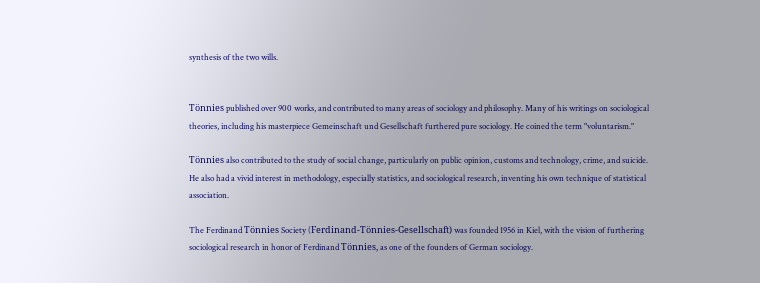synthesis of the two wills.


Tönnies published over 900 works, and contributed to many areas of sociology and philosophy. Many of his writings on sociological theories, including his masterpiece Gemeinschaft und Gesellschaft furthered pure sociology. He coined the term "voluntarism."

Tönnies also contributed to the study of social change, particularly on public opinion, customs and technology, crime, and suicide. He also had a vivid interest in methodology, especially statistics, and sociological research, inventing his own technique of statistical association.

The Ferdinand Tönnies Society (Ferdinand-Tönnies-Gesellschaft) was founded 1956 in Kiel, with the vision of furthering sociological research in honor of Ferdinand Tönnies, as one of the founders of German sociology.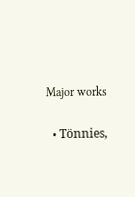Major works

  • Tönnies,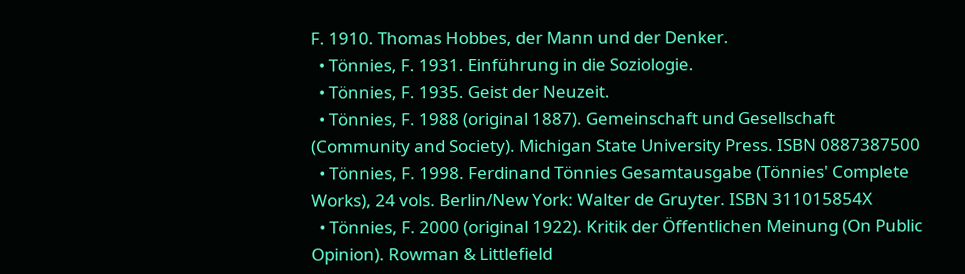F. 1910. Thomas Hobbes, der Mann und der Denker.
  • Tönnies, F. 1931. Einführung in die Soziologie.
  • Tönnies, F. 1935. Geist der Neuzeit.
  • Tönnies, F. 1988 (original 1887). Gemeinschaft und Gesellschaft (Community and Society). Michigan State University Press. ISBN 0887387500
  • Tönnies, F. 1998. Ferdinand Tönnies Gesamtausgabe (Tönnies' Complete Works), 24 vols. Berlin/New York: Walter de Gruyter. ISBN 311015854X
  • Tönnies, F. 2000 (original 1922). Kritik der Öffentlichen Meinung (On Public Opinion). Rowman & Littlefield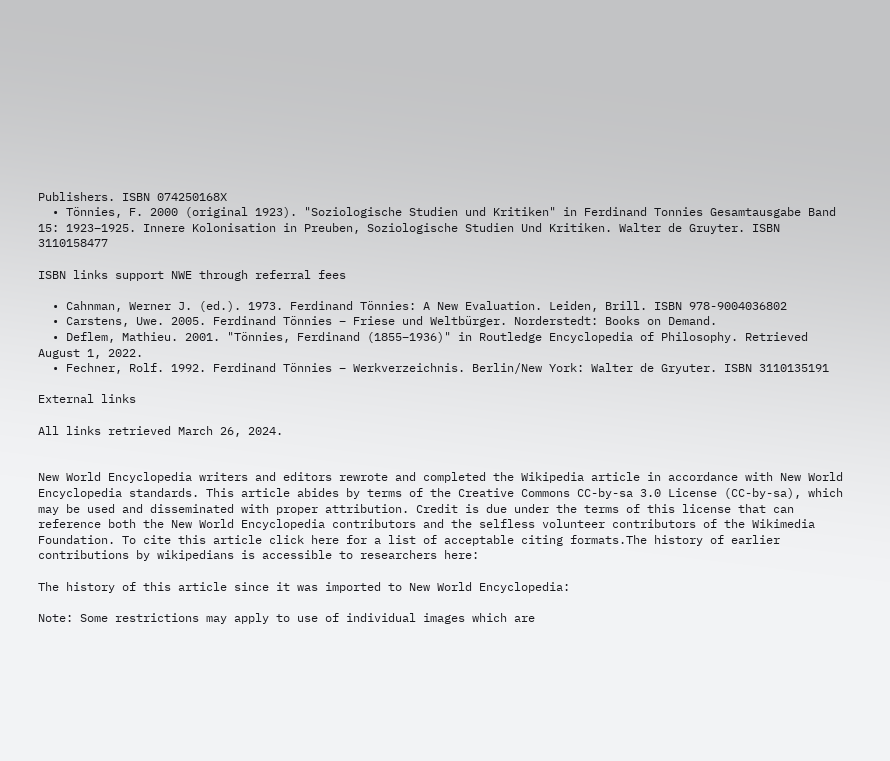Publishers. ISBN 074250168X
  • Tönnies, F. 2000 (original 1923). "Soziologische Studien und Kritiken" in Ferdinand Tonnies Gesamtausgabe Band 15: 1923–1925. Innere Kolonisation in Preuben, Soziologische Studien Und Kritiken. Walter de Gruyter. ISBN 3110158477

ISBN links support NWE through referral fees

  • Cahnman, Werner J. (ed.). 1973. Ferdinand Tönnies: A New Evaluation. Leiden, Brill. ISBN 978-9004036802
  • Carstens, Uwe. 2005. Ferdinand Tönnies – Friese und Weltbürger. Norderstedt: Books on Demand.
  • Deflem, Mathieu. 2001. "Tönnies, Ferdinand (1855–1936)" in Routledge Encyclopedia of Philosophy. Retrieved August 1, 2022.
  • Fechner, Rolf. 1992. Ferdinand Tönnies – Werkverzeichnis. Berlin/New York: Walter de Gryuter. ISBN 3110135191

External links

All links retrieved March 26, 2024.


New World Encyclopedia writers and editors rewrote and completed the Wikipedia article in accordance with New World Encyclopedia standards. This article abides by terms of the Creative Commons CC-by-sa 3.0 License (CC-by-sa), which may be used and disseminated with proper attribution. Credit is due under the terms of this license that can reference both the New World Encyclopedia contributors and the selfless volunteer contributors of the Wikimedia Foundation. To cite this article click here for a list of acceptable citing formats.The history of earlier contributions by wikipedians is accessible to researchers here:

The history of this article since it was imported to New World Encyclopedia:

Note: Some restrictions may apply to use of individual images which are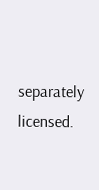separately licensed.